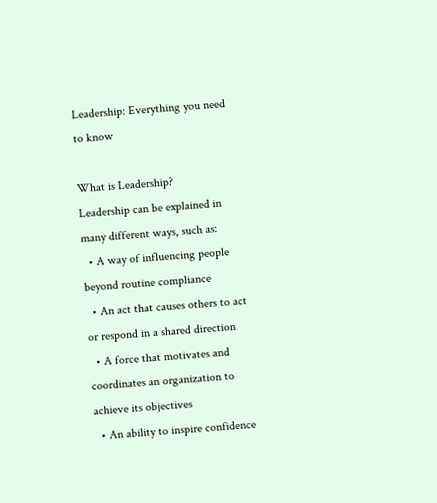Leadership: Everything you need to know

What is Leadership?
Leadership can be explained in many different ways, such as:
  • A way of influencing people beyond routine compliance
  • An act that causes others to act or respond in a shared direction
  • A force that motivates and coordinates an organization to achieve its objectives
  • An ability to inspire confidence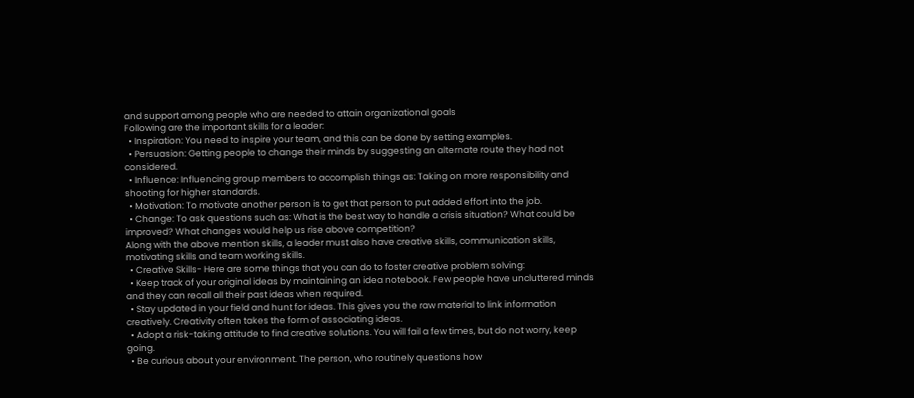and support among people who are needed to attain organizational goals
Following are the important skills for a leader:
  • Inspiration: You need to inspire your team, and this can be done by setting examples.
  • Persuasion: Getting people to change their minds by suggesting an alternate route they had not considered.
  • Influence: Influencing group members to accomplish things as: Taking on more responsibility and shooting for higher standards.
  • Motivation: To motivate another person is to get that person to put added effort into the job.
  • Change: To ask questions such as: What is the best way to handle a crisis situation? What could be improved? What changes would help us rise above competition?
Along with the above mention skills, a leader must also have creative skills, communication skills, motivating skills and team working skills.
  • Creative Skills- Here are some things that you can do to foster creative problem solving:
  • Keep track of your original ideas by maintaining an idea notebook. Few people have uncluttered minds and they can recall all their past ideas when required.
  • Stay updated in your field and hunt for ideas. This gives you the raw material to link information creatively. Creativity often takes the form of associating ideas.
  • Adopt a risk-taking attitude to find creative solutions. You will fail a few times, but do not worry, keep going.
  • Be curious about your environment. The person, who routinely questions how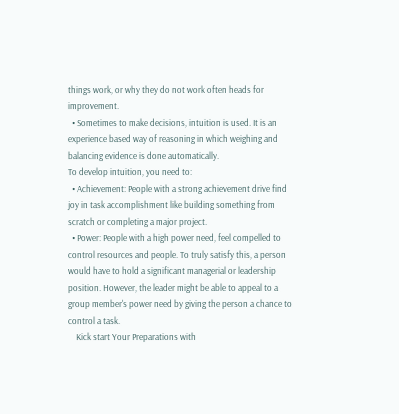things work, or why they do not work often heads for improvement.
  • Sometimes to make decisions, intuition is used. It is an experience based way of reasoning in which weighing and balancing evidence is done automatically.
To develop intuition, you need to:
  • Achievement: People with a strong achievement drive find joy in task accomplishment like building something from scratch or completing a major project.
  • Power: People with a high power need, feel compelled to control resources and people. To truly satisfy this, a person would have to hold a significant managerial or leadership position. However, the leader might be able to appeal to a group member's power need by giving the person a chance to control a task.
    Kick start Your Preparations with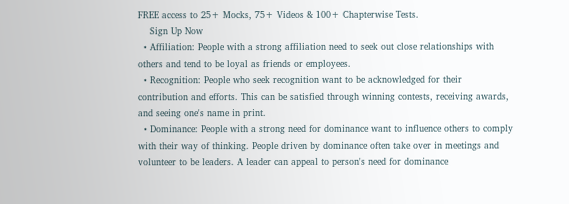FREE access to 25+ Mocks, 75+ Videos & 100+ Chapterwise Tests.
    Sign Up Now
  • Affiliation: People with a strong affiliation need to seek out close relationships with others and tend to be loyal as friends or employees.
  • Recognition: People who seek recognition want to be acknowledged for their contribution and efforts. This can be satisfied through winning contests, receiving awards, and seeing one's name in print.
  • Dominance: People with a strong need for dominance want to influence others to comply with their way of thinking. People driven by dominance often take over in meetings and volunteer to be leaders. A leader can appeal to person's need for dominance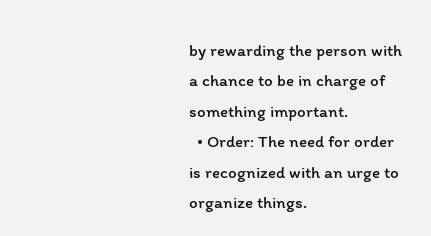by rewarding the person with a chance to be in charge of something important.
  • Order: The need for order is recognized with an urge to organize things.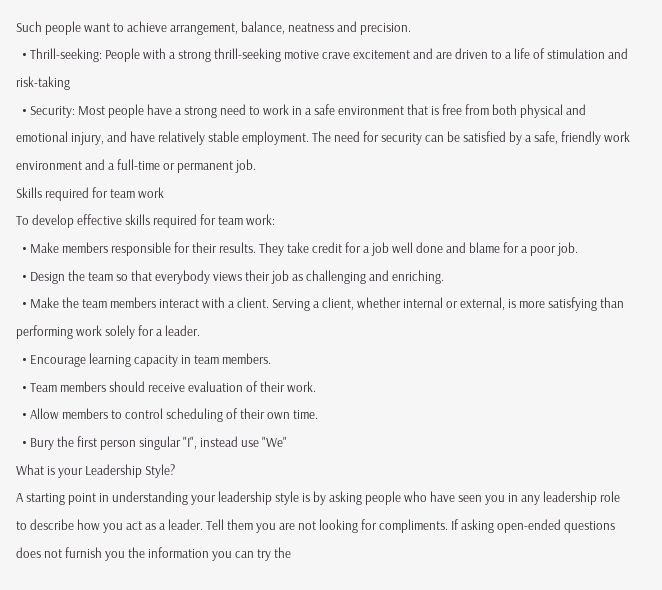Such people want to achieve arrangement, balance, neatness and precision.
  • Thrill-seeking: People with a strong thrill-seeking motive crave excitement and are driven to a life of stimulation and risk-taking
  • Security: Most people have a strong need to work in a safe environment that is free from both physical and emotional injury, and have relatively stable employment. The need for security can be satisfied by a safe, friendly work environment and a full-time or permanent job.
Skills required for team work
To develop effective skills required for team work:
  • Make members responsible for their results. They take credit for a job well done and blame for a poor job.
  • Design the team so that everybody views their job as challenging and enriching.
  • Make the team members interact with a client. Serving a client, whether internal or external, is more satisfying than performing work solely for a leader.
  • Encourage learning capacity in team members.
  • Team members should receive evaluation of their work.
  • Allow members to control scheduling of their own time.
  • Bury the first person singular "I", instead use "We"
What is your Leadership Style?
A starting point in understanding your leadership style is by asking people who have seen you in any leadership role to describe how you act as a leader. Tell them you are not looking for compliments. If asking open-ended questions does not furnish you the information you can try the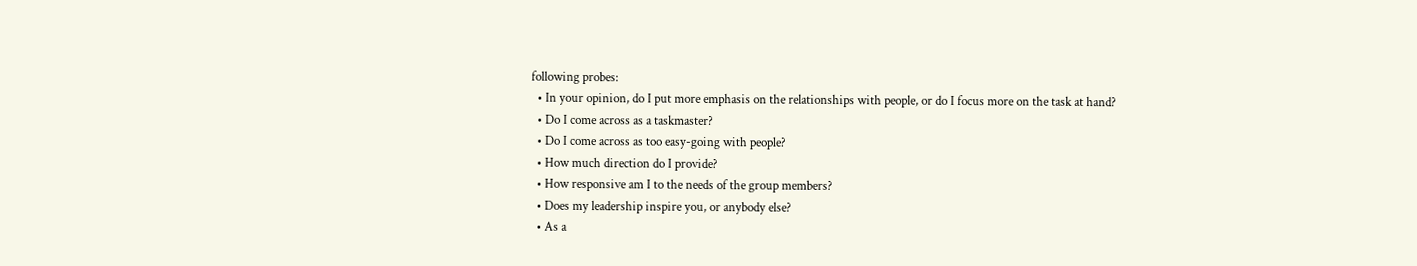following probes:
  • In your opinion, do I put more emphasis on the relationships with people, or do I focus more on the task at hand?
  • Do I come across as a taskmaster?
  • Do I come across as too easy-going with people?
  • How much direction do I provide?
  • How responsive am I to the needs of the group members?
  • Does my leadership inspire you, or anybody else?
  • As a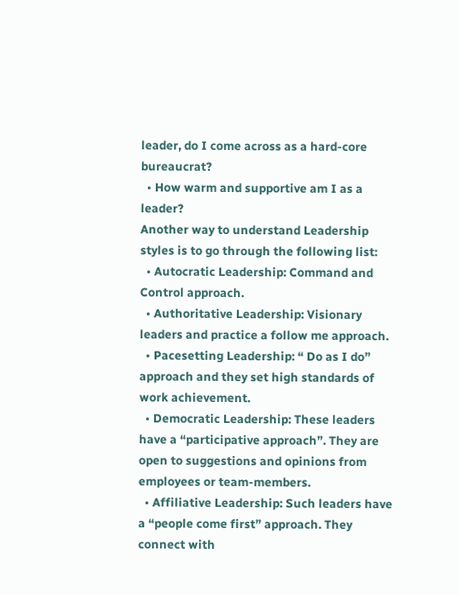leader, do I come across as a hard-core bureaucrat?
  • How warm and supportive am I as a leader?
Another way to understand Leadership styles is to go through the following list:
  • Autocratic Leadership: Command and Control approach.
  • Authoritative Leadership: Visionary leaders and practice a follow me approach.
  • Pacesetting Leadership: “ Do as I do” approach and they set high standards of work achievement.
  • Democratic Leadership: These leaders have a “participative approach”. They are open to suggestions and opinions from employees or team-members.
  • Affiliative Leadership: Such leaders have a “people come first” approach. They connect with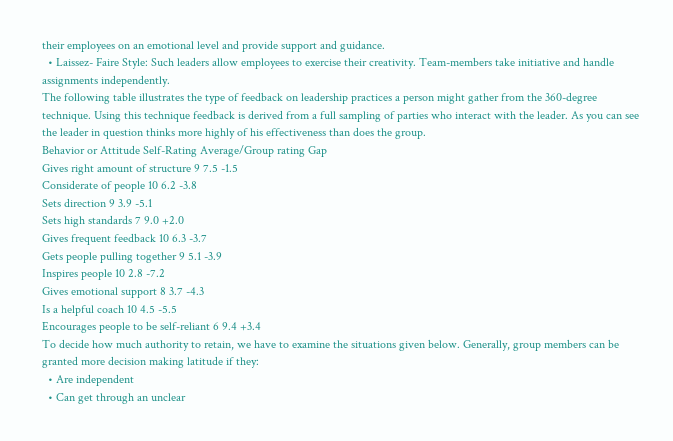their employees on an emotional level and provide support and guidance.
  • Laissez- Faire Style: Such leaders allow employees to exercise their creativity. Team-members take initiative and handle assignments independently.
The following table illustrates the type of feedback on leadership practices a person might gather from the 360-degree technique. Using this technique feedback is derived from a full sampling of parties who interact with the leader. As you can see the leader in question thinks more highly of his effectiveness than does the group.
Behavior or Attitude Self-Rating Average/Group rating Gap
Gives right amount of structure 9 7.5 -1.5
Considerate of people 10 6.2 -3.8
Sets direction 9 3.9 -5.1
Sets high standards 7 9.0 +2.0
Gives frequent feedback 10 6.3 -3.7
Gets people pulling together 9 5.1 -3.9
Inspires people 10 2.8 -7.2
Gives emotional support 8 3.7 -4.3
Is a helpful coach 10 4.5 -5.5
Encourages people to be self-reliant 6 9.4 +3.4
To decide how much authority to retain, we have to examine the situations given below. Generally, group members can be granted more decision making latitude if they:
  • Are independent
  • Can get through an unclear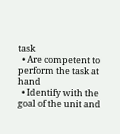task
  • Are competent to perform the task at hand
  • Identify with the goal of the unit and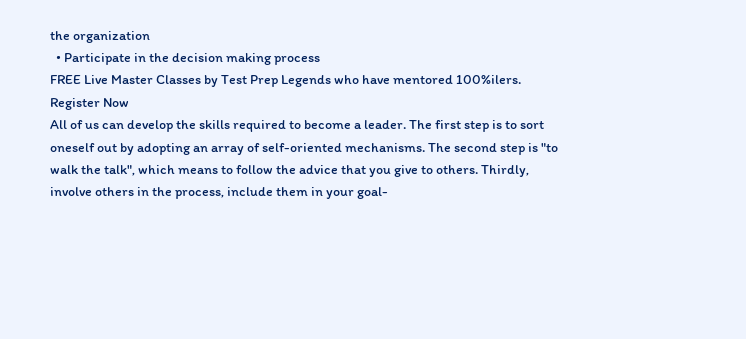the organization
  • Participate in the decision making process
FREE Live Master Classes by Test Prep Legends who have mentored 100%ilers.
Register Now
All of us can develop the skills required to become a leader. The first step is to sort oneself out by adopting an array of self-oriented mechanisms. The second step is "to walk the talk", which means to follow the advice that you give to others. Thirdly, involve others in the process, include them in your goal-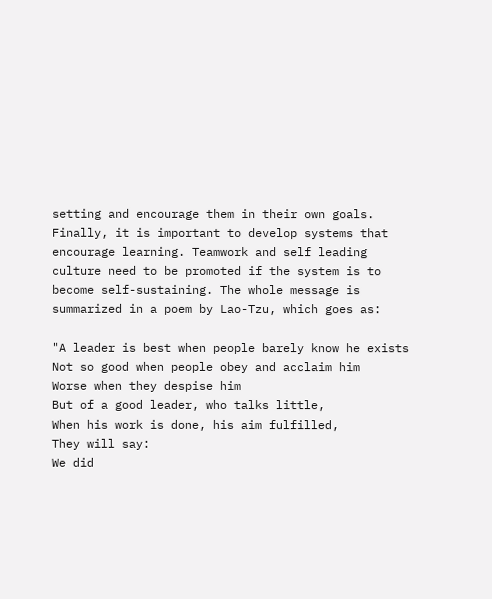setting and encourage them in their own goals. Finally, it is important to develop systems that encourage learning. Teamwork and self leading culture need to be promoted if the system is to become self-sustaining. The whole message is summarized in a poem by Lao-Tzu, which goes as:

"A leader is best when people barely know he exists
Not so good when people obey and acclaim him
Worse when they despise him
But of a good leader, who talks little,
When his work is done, his aim fulfilled,
They will say:
We did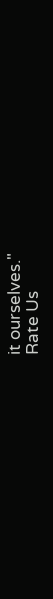it ourselves."
Rate Us